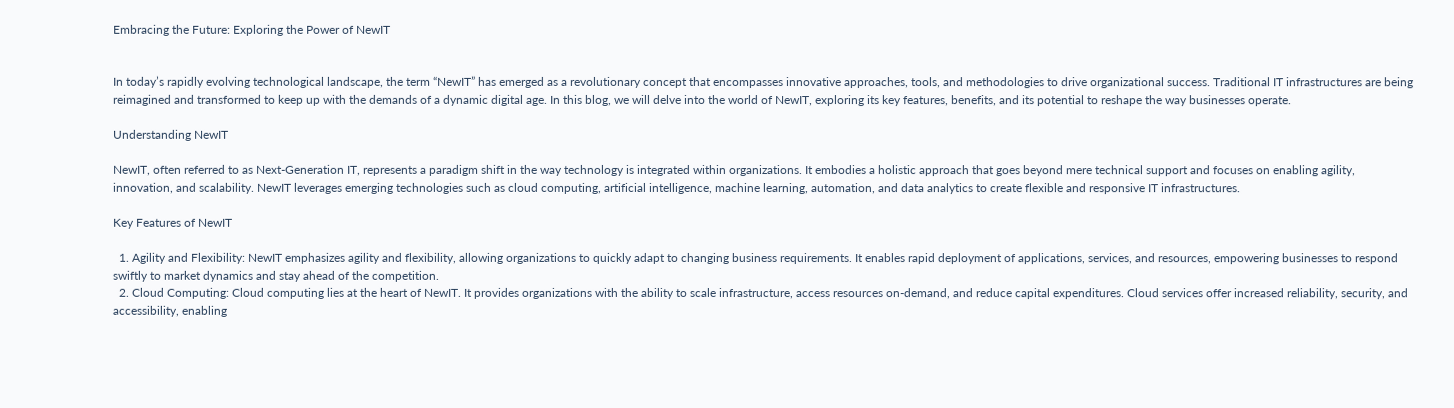Embracing the Future: Exploring the Power of NewIT


In today’s rapidly evolving technological landscape, the term “NewIT” has emerged as a revolutionary concept that encompasses innovative approaches, tools, and methodologies to drive organizational success. Traditional IT infrastructures are being reimagined and transformed to keep up with the demands of a dynamic digital age. In this blog, we will delve into the world of NewIT, exploring its key features, benefits, and its potential to reshape the way businesses operate.

Understanding NewIT

NewIT, often referred to as Next-Generation IT, represents a paradigm shift in the way technology is integrated within organizations. It embodies a holistic approach that goes beyond mere technical support and focuses on enabling agility, innovation, and scalability. NewIT leverages emerging technologies such as cloud computing, artificial intelligence, machine learning, automation, and data analytics to create flexible and responsive IT infrastructures.

Key Features of NewIT

  1. Agility and Flexibility: NewIT emphasizes agility and flexibility, allowing organizations to quickly adapt to changing business requirements. It enables rapid deployment of applications, services, and resources, empowering businesses to respond swiftly to market dynamics and stay ahead of the competition.
  2. Cloud Computing: Cloud computing lies at the heart of NewIT. It provides organizations with the ability to scale infrastructure, access resources on-demand, and reduce capital expenditures. Cloud services offer increased reliability, security, and accessibility, enabling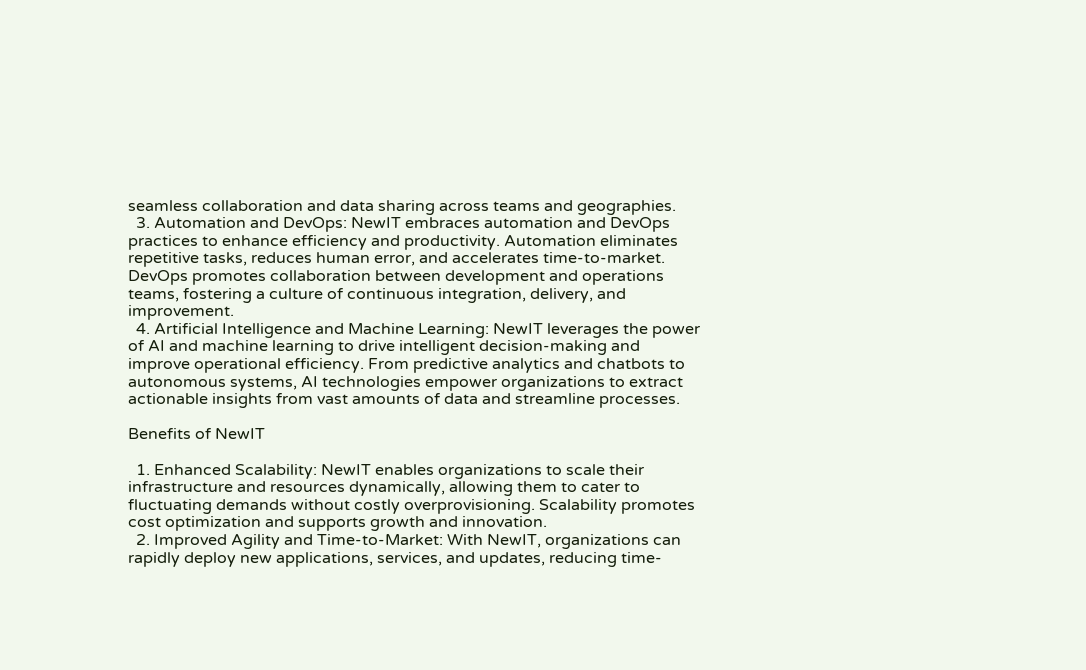seamless collaboration and data sharing across teams and geographies.
  3. Automation and DevOps: NewIT embraces automation and DevOps practices to enhance efficiency and productivity. Automation eliminates repetitive tasks, reduces human error, and accelerates time-to-market. DevOps promotes collaboration between development and operations teams, fostering a culture of continuous integration, delivery, and improvement.
  4. Artificial Intelligence and Machine Learning: NewIT leverages the power of AI and machine learning to drive intelligent decision-making and improve operational efficiency. From predictive analytics and chatbots to autonomous systems, AI technologies empower organizations to extract actionable insights from vast amounts of data and streamline processes.

Benefits of NewIT

  1. Enhanced Scalability: NewIT enables organizations to scale their infrastructure and resources dynamically, allowing them to cater to fluctuating demands without costly overprovisioning. Scalability promotes cost optimization and supports growth and innovation.
  2. Improved Agility and Time-to-Market: With NewIT, organizations can rapidly deploy new applications, services, and updates, reducing time-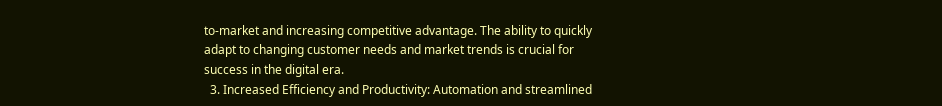to-market and increasing competitive advantage. The ability to quickly adapt to changing customer needs and market trends is crucial for success in the digital era.
  3. Increased Efficiency and Productivity: Automation and streamlined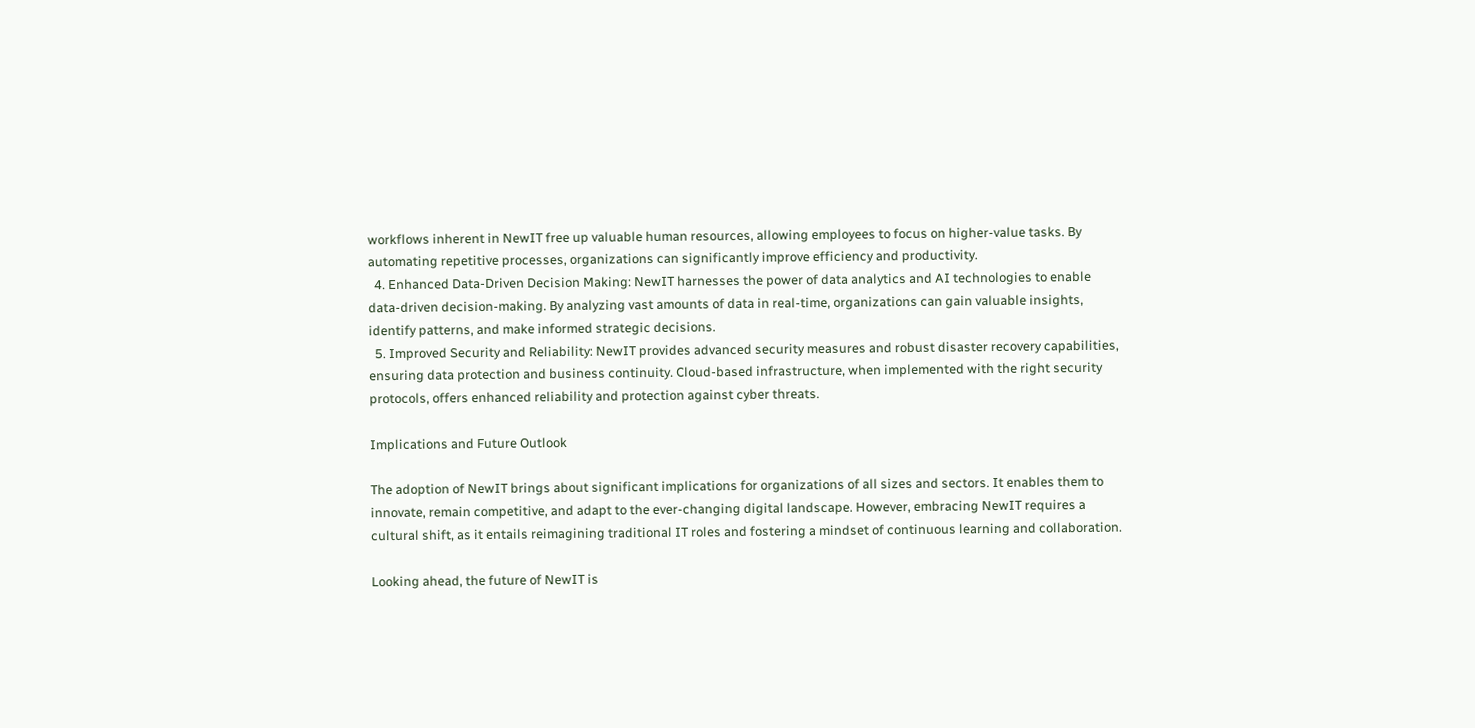workflows inherent in NewIT free up valuable human resources, allowing employees to focus on higher-value tasks. By automating repetitive processes, organizations can significantly improve efficiency and productivity.
  4. Enhanced Data-Driven Decision Making: NewIT harnesses the power of data analytics and AI technologies to enable data-driven decision-making. By analyzing vast amounts of data in real-time, organizations can gain valuable insights, identify patterns, and make informed strategic decisions.
  5. Improved Security and Reliability: NewIT provides advanced security measures and robust disaster recovery capabilities, ensuring data protection and business continuity. Cloud-based infrastructure, when implemented with the right security protocols, offers enhanced reliability and protection against cyber threats.

Implications and Future Outlook

The adoption of NewIT brings about significant implications for organizations of all sizes and sectors. It enables them to innovate, remain competitive, and adapt to the ever-changing digital landscape. However, embracing NewIT requires a cultural shift, as it entails reimagining traditional IT roles and fostering a mindset of continuous learning and collaboration.

Looking ahead, the future of NewIT is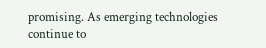promising. As emerging technologies continue to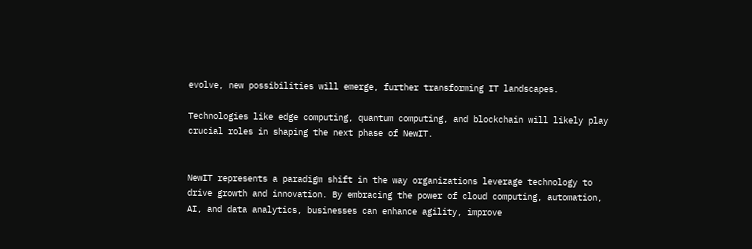evolve, new possibilities will emerge, further transforming IT landscapes.

Technologies like edge computing, quantum computing, and blockchain will likely play crucial roles in shaping the next phase of NewIT.


NewIT represents a paradigm shift in the way organizations leverage technology to drive growth and innovation. By embracing the power of cloud computing, automation, AI, and data analytics, businesses can enhance agility, improve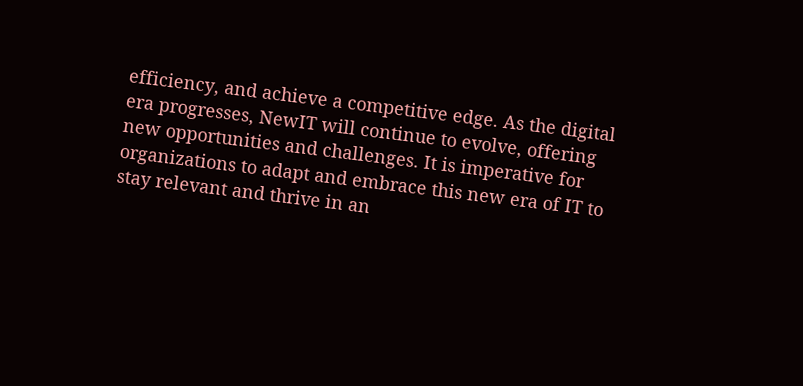efficiency, and achieve a competitive edge. As the digital era progresses, NewIT will continue to evolve, offering new opportunities and challenges. It is imperative for organizations to adapt and embrace this new era of IT to stay relevant and thrive in an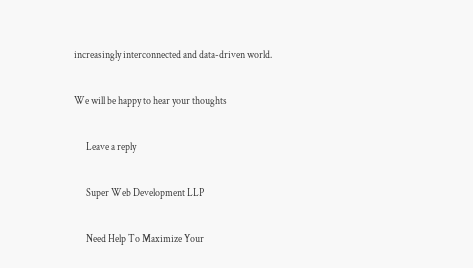increasingly interconnected and data-driven world.

We will be happy to hear your thoughts

      Leave a reply

      Super Web Development LLP

      Need Help To Maximize Your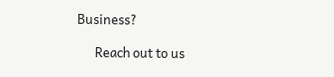Business?

      Reach out to us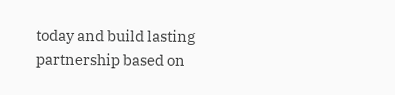today and build lasting partnership based on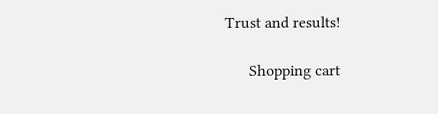Trust and results!

      Shopping cart